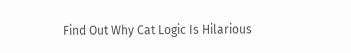Find Out Why Cat Logic Is Hilarious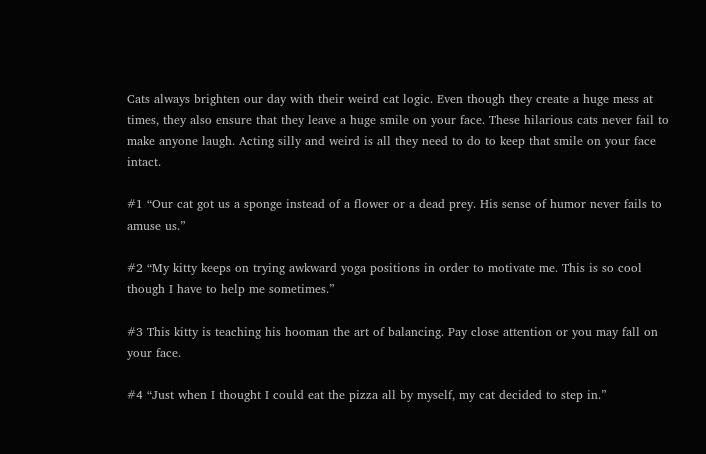Cats always brighten our day with their weird cat logic. Even though they create a huge mess at times, they also ensure that they leave a huge smile on your face. These hilarious cats never fail to make anyone laugh. Acting silly and weird is all they need to do to keep that smile on your face intact.

#1 “Our cat got us a sponge instead of a flower or a dead prey. His sense of humor never fails to amuse us.”

#2 “My kitty keeps on trying awkward yoga positions in order to motivate me. This is so cool though I have to help me sometimes.”

#3 This kitty is teaching his hooman the art of balancing. Pay close attention or you may fall on your face.

#4 “Just when I thought I could eat the pizza all by myself, my cat decided to step in.”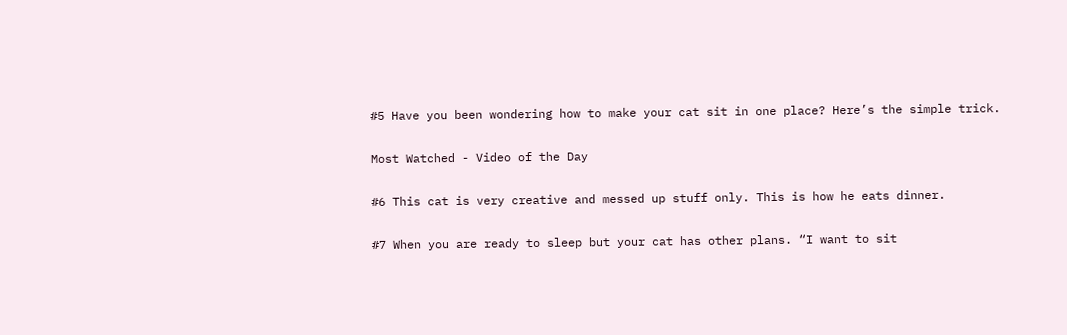#5 Have you been wondering how to make your cat sit in one place? Here’s the simple trick.

Most Watched - Video of the Day

#6 This cat is very creative and messed up stuff only. This is how he eats dinner.

#7 When you are ready to sleep but your cat has other plans. “I want to sit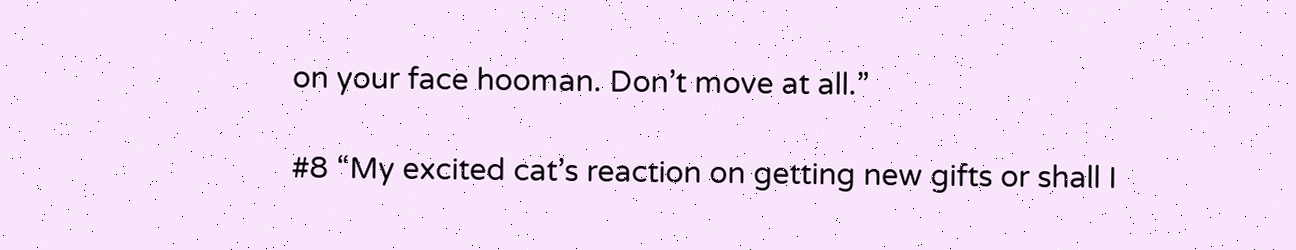on your face hooman. Don’t move at all.”

#8 “My excited cat’s reaction on getting new gifts or shall I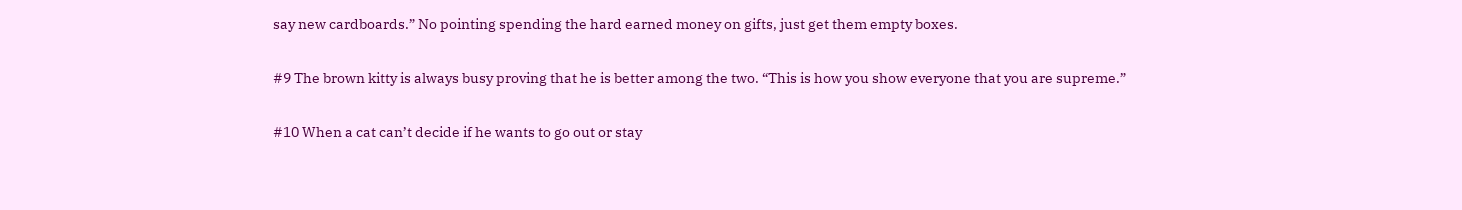say new cardboards.” No pointing spending the hard earned money on gifts, just get them empty boxes.

#9 The brown kitty is always busy proving that he is better among the two. “This is how you show everyone that you are supreme.”

#10 When a cat can’t decide if he wants to go out or stay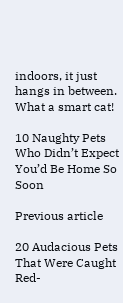indoors, it just hangs in between. What a smart cat!

10 Naughty Pets Who Didn’t Expect You’d Be Home So Soon

Previous article

20 Audacious Pets That Were Caught Red-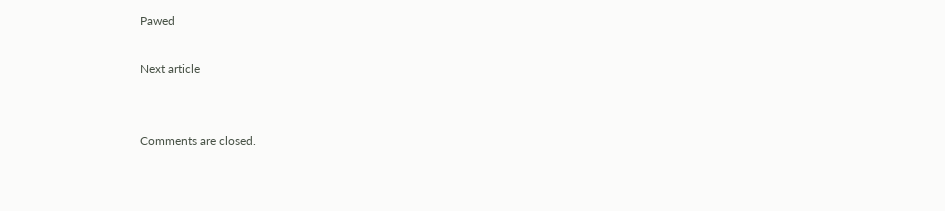Pawed

Next article


Comments are closed.